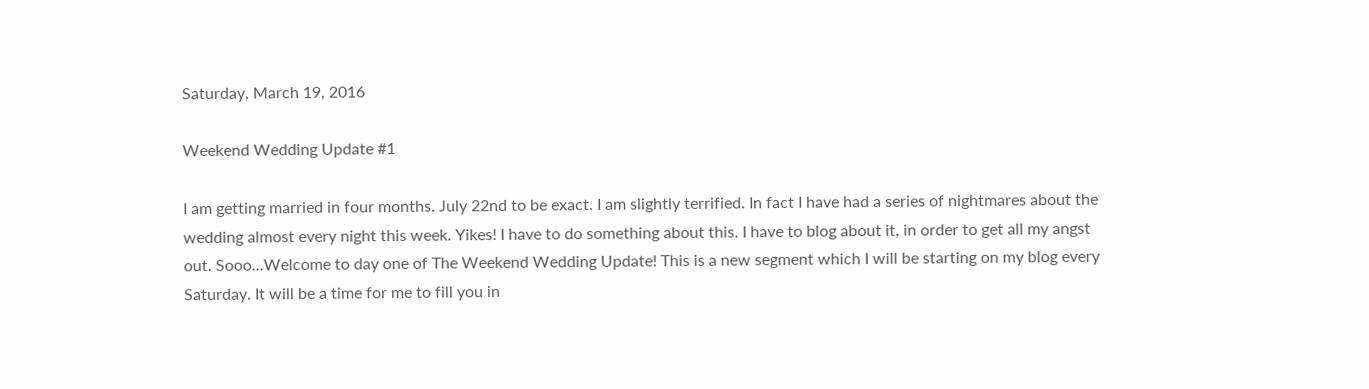Saturday, March 19, 2016

Weekend Wedding Update #1

I am getting married in four months. July 22nd to be exact. I am slightly terrified. In fact I have had a series of nightmares about the wedding almost every night this week. Yikes! I have to do something about this. I have to blog about it, in order to get all my angst out. Sooo...Welcome to day one of The Weekend Wedding Update! This is a new segment which I will be starting on my blog every Saturday. It will be a time for me to fill you in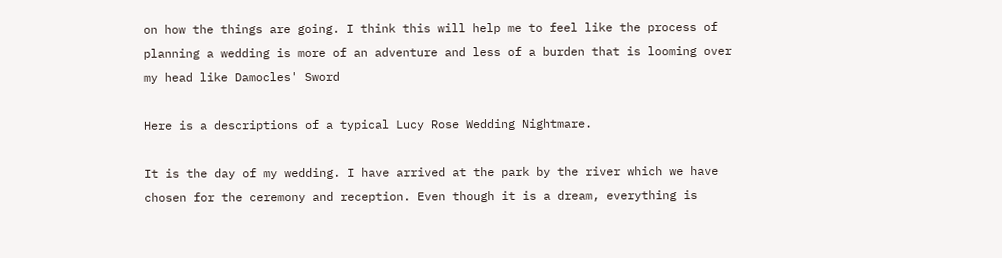on how the things are going. I think this will help me to feel like the process of planning a wedding is more of an adventure and less of a burden that is looming over my head like Damocles' Sword

Here is a descriptions of a typical Lucy Rose Wedding Nightmare.

It is the day of my wedding. I have arrived at the park by the river which we have chosen for the ceremony and reception. Even though it is a dream, everything is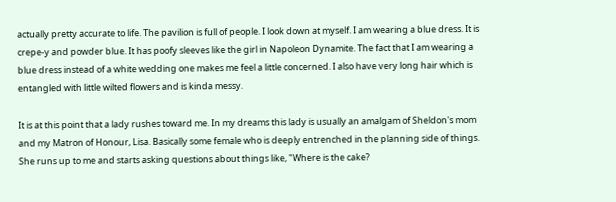actually pretty accurate to life. The pavilion is full of people. I look down at myself. I am wearing a blue dress. It is crepe-y and powder blue. It has poofy sleeves like the girl in Napoleon Dynamite. The fact that I am wearing a blue dress instead of a white wedding one makes me feel a little concerned. I also have very long hair which is entangled with little wilted flowers and is kinda messy.

It is at this point that a lady rushes toward me. In my dreams this lady is usually an amalgam of Sheldon's mom and my Matron of Honour, Lisa. Basically some female who is deeply entrenched in the planning side of things. She runs up to me and starts asking questions about things like, "Where is the cake?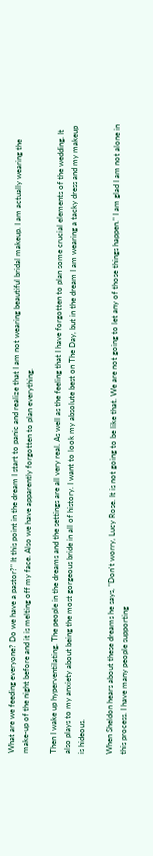What are we feeding everyone? Do we have a pastor?" It this point in the dream I start to panic and realize that I am not wearing beautiful bridal makeup. I am actually wearing the make-up of the night before and it is melting off my face. Also we have apparently forgotten to plan everything.

Then I wake up hyperventilating. The people in the dreams and the settings are all very real. As well as the feeling that I have forgotten to plan some crucial elements of the wedding. It also plays to my anxiety about being the most gorgeous bride in all of history. I want to look my absolute best on The Day, but in the dream I am wearing a tacky dress and my makeup is hideous.

When Sheldon hears about these dreams he says, "Don't worry, Lucy Rose. It is not going to be like that. We are not going to let any of those things happen." I am glad I am not alone in this process. I have many people supporting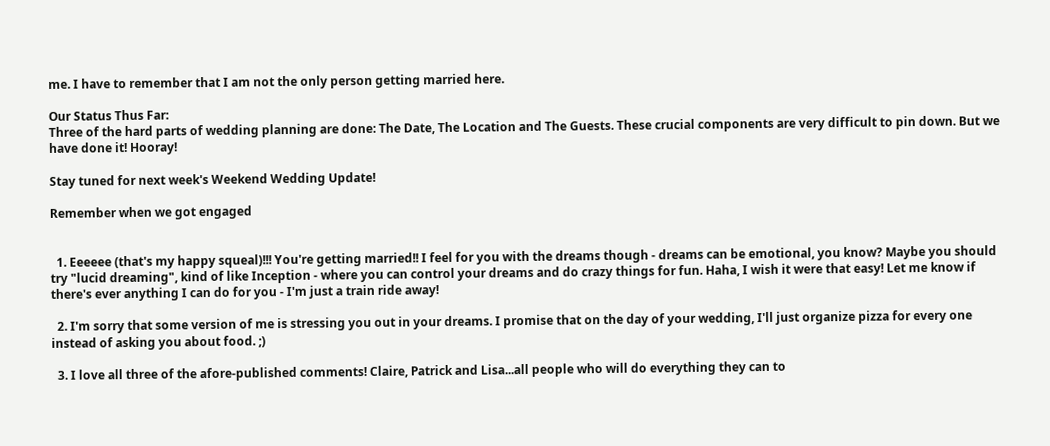me. I have to remember that I am not the only person getting married here.

Our Status Thus Far:
Three of the hard parts of wedding planning are done: The Date, The Location and The Guests. These crucial components are very difficult to pin down. But we have done it! Hooray!

Stay tuned for next week's Weekend Wedding Update!

Remember when we got engaged


  1. Eeeeee (that's my happy squeal)!!! You're getting married!! I feel for you with the dreams though - dreams can be emotional, you know? Maybe you should try "lucid dreaming", kind of like Inception - where you can control your dreams and do crazy things for fun. Haha, I wish it were that easy! Let me know if there's ever anything I can do for you - I'm just a train ride away!

  2. I'm sorry that some version of me is stressing you out in your dreams. I promise that on the day of your wedding, I'll just organize pizza for every one instead of asking you about food. ;)

  3. I love all three of the afore-published comments! Claire, Patrick and Lisa...all people who will do everything they can to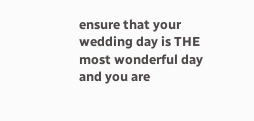ensure that your wedding day is THE most wonderful day and you are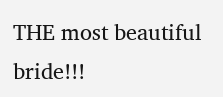THE most beautiful bride!!!